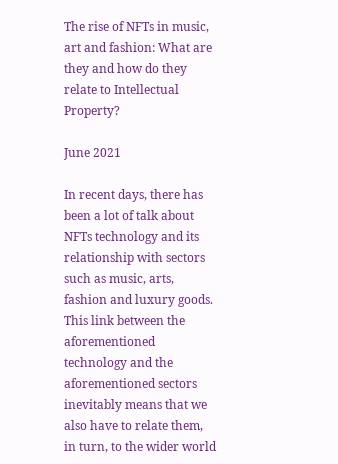The rise of NFTs in music, art and fashion: What are they and how do they relate to Intellectual Property?

June 2021

In recent days, there has been a lot of talk about NFTs technology and its relationship with sectors such as music, arts, fashion and luxury goods. This link between the aforementioned technology and the aforementioned sectors inevitably means that we also have to relate them, in turn, to the wider world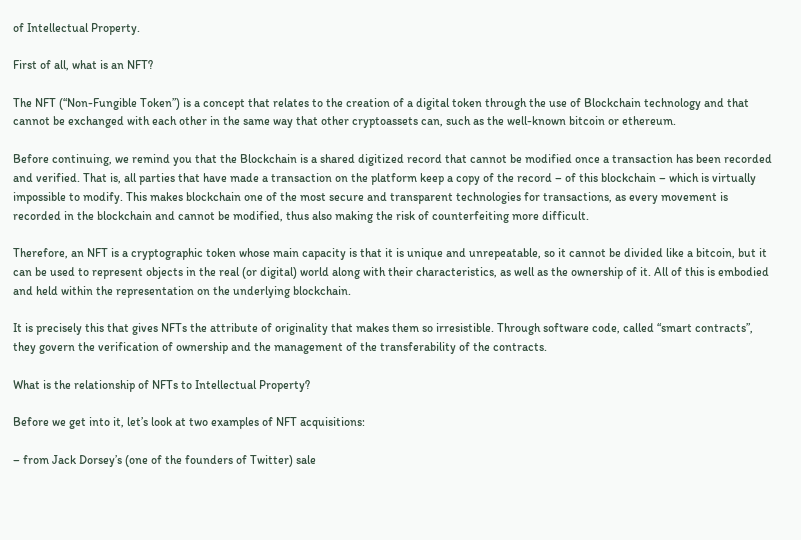of Intellectual Property.

First of all, what is an NFT?

The NFT (“Non-Fungible Token”) is a concept that relates to the creation of a digital token through the use of Blockchain technology and that cannot be exchanged with each other in the same way that other cryptoassets can, such as the well-known bitcoin or ethereum.

Before continuing, we remind you that the Blockchain is a shared digitized record that cannot be modified once a transaction has been recorded and verified. That is, all parties that have made a transaction on the platform keep a copy of the record – of this blockchain – which is virtually impossible to modify. This makes blockchain one of the most secure and transparent technologies for transactions, as every movement is recorded in the blockchain and cannot be modified, thus also making the risk of counterfeiting more difficult.

Therefore, an NFT is a cryptographic token whose main capacity is that it is unique and unrepeatable, so it cannot be divided like a bitcoin, but it can be used to represent objects in the real (or digital) world along with their characteristics, as well as the ownership of it. All of this is embodied and held within the representation on the underlying blockchain.

It is precisely this that gives NFTs the attribute of originality that makes them so irresistible. Through software code, called “smart contracts”, they govern the verification of ownership and the management of the transferability of the contracts.

What is the relationship of NFTs to Intellectual Property?

Before we get into it, let’s look at two examples of NFT acquisitions:

– from Jack Dorsey’s (one of the founders of Twitter) sale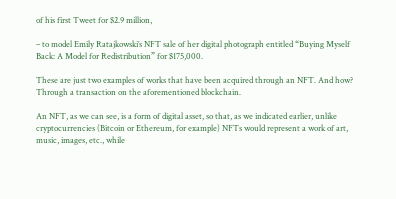of his first Tweet for $2.9 million,

– to model Emily Ratajkowski’s NFT sale of her digital photograph entitled “Buying Myself Back: A Model for Redistribution” for $175,000.

These are just two examples of works that have been acquired through an NFT. And how? Through a transaction on the aforementioned blockchain.

An NFT, as we can see, is a form of digital asset, so that, as we indicated earlier, unlike cryptocurrencies (Bitcoin or Ethereum, for example) NFTs would represent a work of art, music, images, etc., while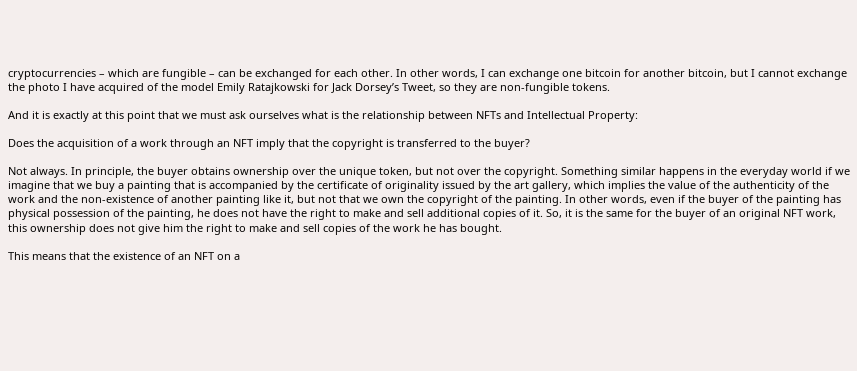cryptocurrencies – which are fungible – can be exchanged for each other. In other words, I can exchange one bitcoin for another bitcoin, but I cannot exchange the photo I have acquired of the model Emily Ratajkowski for Jack Dorsey’s Tweet, so they are non-fungible tokens.

And it is exactly at this point that we must ask ourselves what is the relationship between NFTs and Intellectual Property:

Does the acquisition of a work through an NFT imply that the copyright is transferred to the buyer?

Not always. In principle, the buyer obtains ownership over the unique token, but not over the copyright. Something similar happens in the everyday world if we imagine that we buy a painting that is accompanied by the certificate of originality issued by the art gallery, which implies the value of the authenticity of the work and the non-existence of another painting like it, but not that we own the copyright of the painting. In other words, even if the buyer of the painting has physical possession of the painting, he does not have the right to make and sell additional copies of it. So, it is the same for the buyer of an original NFT work, this ownership does not give him the right to make and sell copies of the work he has bought.

This means that the existence of an NFT on a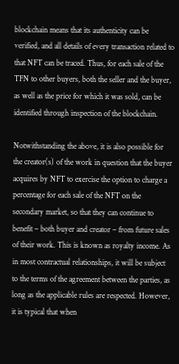blockchain means that its authenticity can be verified, and all details of every transaction related to that NFT can be traced. Thus, for each sale of the TFN to other buyers, both the seller and the buyer, as well as the price for which it was sold, can be identified through inspection of the blockchain.

Notwithstanding the above, it is also possible for the creator(s) of the work in question that the buyer acquires by NFT to exercise the option to charge a percentage for each sale of the NFT on the secondary market, so that they can continue to benefit – both buyer and creator – from future sales of their work. This is known as royalty income. As in most contractual relationships, it will be subject to the terms of the agreement between the parties, as long as the applicable rules are respected. However, it is typical that when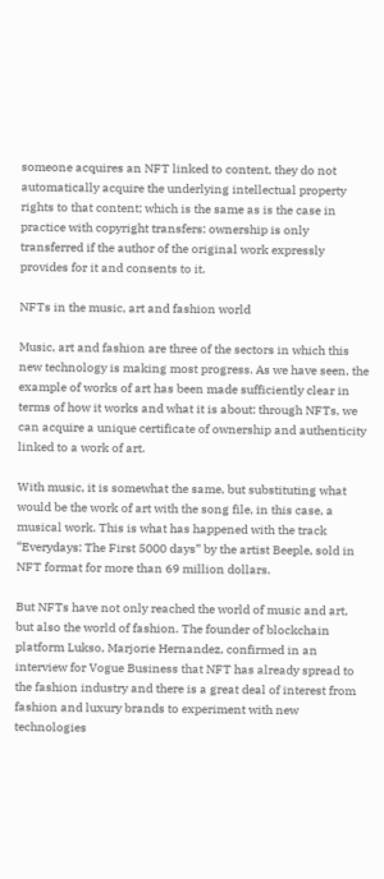someone acquires an NFT linked to content, they do not automatically acquire the underlying intellectual property rights to that content; which is the same as is the case in practice with copyright transfers: ownership is only transferred if the author of the original work expressly provides for it and consents to it.

NFTs in the music, art and fashion world

Music, art and fashion are three of the sectors in which this new technology is making most progress. As we have seen, the example of works of art has been made sufficiently clear in terms of how it works and what it is about: through NFTs, we can acquire a unique certificate of ownership and authenticity linked to a work of art.

With music, it is somewhat the same, but substituting what would be the work of art with the song file, in this case, a musical work. This is what has happened with the track “Everydays: The First 5000 days” by the artist Beeple, sold in NFT format for more than 69 million dollars.

But NFTs have not only reached the world of music and art, but also the world of fashion. The founder of blockchain platform Lukso, Marjorie Hernandez, confirmed in an interview for Vogue Business that NFT has already spread to the fashion industry and there is a great deal of interest from fashion and luxury brands to experiment with new technologies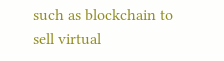such as blockchain to sell virtual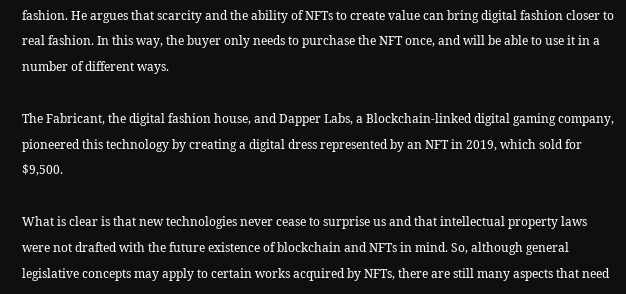fashion. He argues that scarcity and the ability of NFTs to create value can bring digital fashion closer to real fashion. In this way, the buyer only needs to purchase the NFT once, and will be able to use it in a number of different ways.

The Fabricant, the digital fashion house, and Dapper Labs, a Blockchain-linked digital gaming company, pioneered this technology by creating a digital dress represented by an NFT in 2019, which sold for $9,500.

What is clear is that new technologies never cease to surprise us and that intellectual property laws were not drafted with the future existence of blockchain and NFTs in mind. So, although general legislative concepts may apply to certain works acquired by NFTs, there are still many aspects that need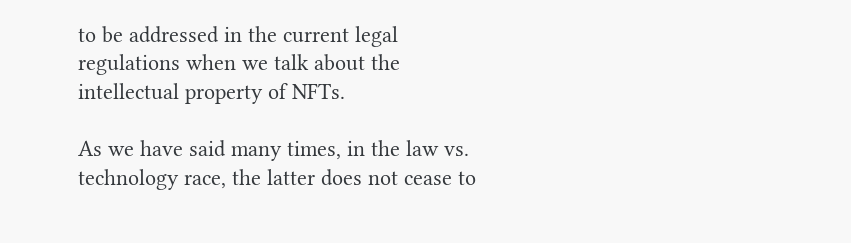to be addressed in the current legal regulations when we talk about the intellectual property of NFTs.

As we have said many times, in the law vs. technology race, the latter does not cease to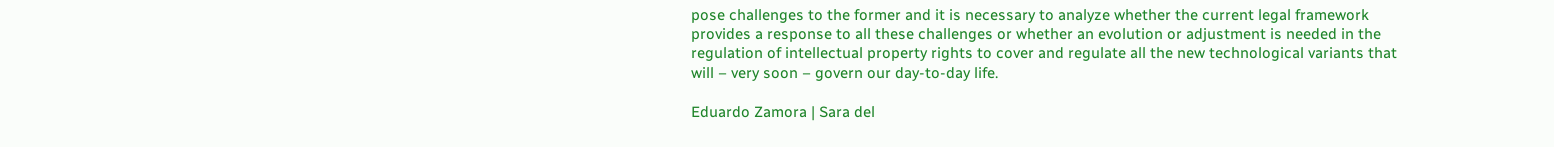pose challenges to the former and it is necessary to analyze whether the current legal framework provides a response to all these challenges or whether an evolution or adjustment is needed in the regulation of intellectual property rights to cover and regulate all the new technological variants that will – very soon – govern our day-to-day life.

Eduardo Zamora | Sara del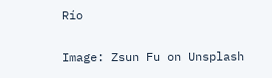Río

Image: Zsun Fu on Unsplash